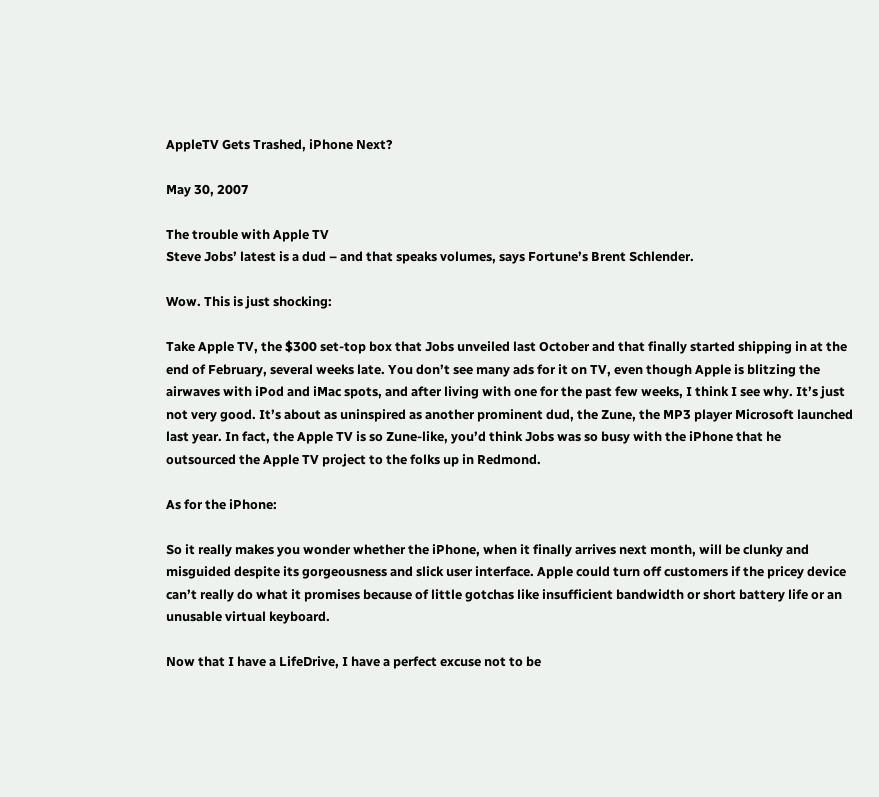AppleTV Gets Trashed, iPhone Next?

May 30, 2007

The trouble with Apple TV
Steve Jobs’ latest is a dud – and that speaks volumes, says Fortune’s Brent Schlender.

Wow. This is just shocking:

Take Apple TV, the $300 set-top box that Jobs unveiled last October and that finally started shipping in at the end of February, several weeks late. You don’t see many ads for it on TV, even though Apple is blitzing the airwaves with iPod and iMac spots, and after living with one for the past few weeks, I think I see why. It’s just not very good. It’s about as uninspired as another prominent dud, the Zune, the MP3 player Microsoft launched last year. In fact, the Apple TV is so Zune-like, you’d think Jobs was so busy with the iPhone that he outsourced the Apple TV project to the folks up in Redmond.

As for the iPhone:

So it really makes you wonder whether the iPhone, when it finally arrives next month, will be clunky and misguided despite its gorgeousness and slick user interface. Apple could turn off customers if the pricey device can’t really do what it promises because of little gotchas like insufficient bandwidth or short battery life or an unusable virtual keyboard.

Now that I have a LifeDrive, I have a perfect excuse not to be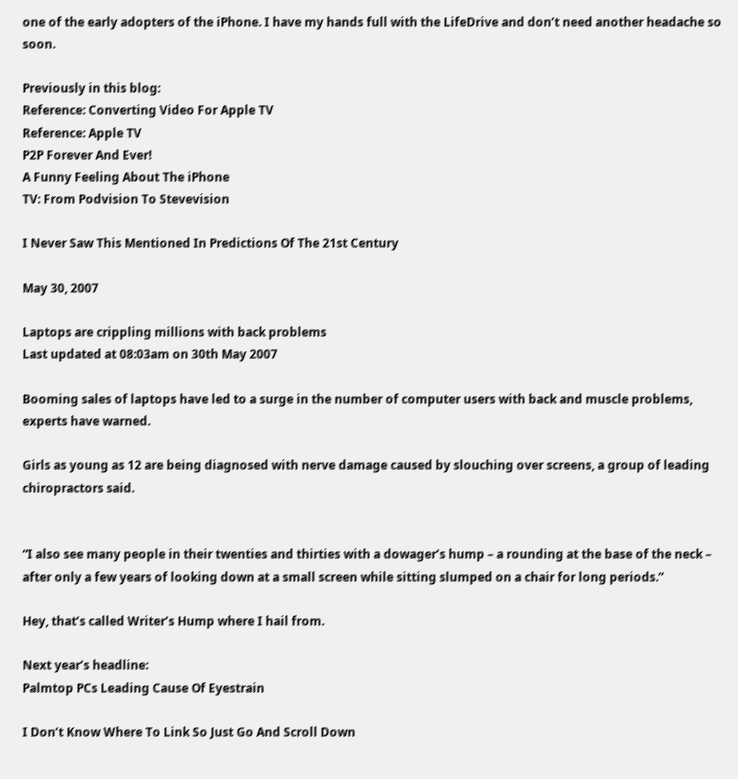one of the early adopters of the iPhone. I have my hands full with the LifeDrive and don’t need another headache so soon.

Previously in this blog:
Reference: Converting Video For Apple TV
Reference: Apple TV
P2P Forever And Ever!
A Funny Feeling About The iPhone
TV: From Podvision To Stevevision

I Never Saw This Mentioned In Predictions Of The 21st Century

May 30, 2007

Laptops are crippling millions with back problems
Last updated at 08:03am on 30th May 2007

Booming sales of laptops have led to a surge in the number of computer users with back and muscle problems, experts have warned.

Girls as young as 12 are being diagnosed with nerve damage caused by slouching over screens, a group of leading chiropractors said.


“I also see many people in their twenties and thirties with a dowager’s hump – a rounding at the base of the neck – after only a few years of looking down at a small screen while sitting slumped on a chair for long periods.”

Hey, that’s called Writer’s Hump where I hail from.

Next year’s headline:
Palmtop PCs Leading Cause Of Eyestrain

I Don’t Know Where To Link So Just Go And Scroll Down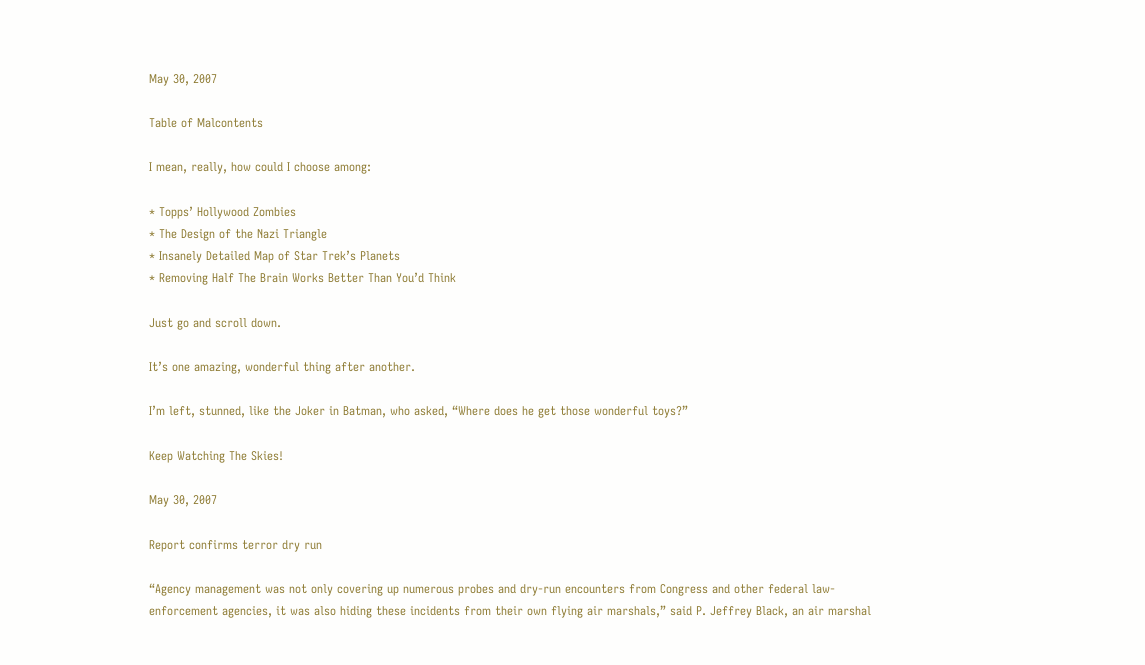May 30, 2007

Table of Malcontents

I mean, really, how could I choose among:

* Topps’ Hollywood Zombies
* The Design of the Nazi Triangle
* Insanely Detailed Map of Star Trek’s Planets
* Removing Half The Brain Works Better Than You’d Think

Just go and scroll down.

It’s one amazing, wonderful thing after another.

I’m left, stunned, like the Joker in Batman, who asked, “Where does he get those wonderful toys?”

Keep Watching The Skies!

May 30, 2007

Report confirms terror dry run

“Agency management was not only covering up numerous probes and dry-run encounters from Congress and other federal law-enforcement agencies, it was also hiding these incidents from their own flying air marshals,” said P. Jeffrey Black, an air marshal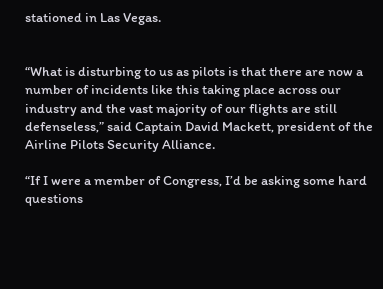stationed in Las Vegas.


“What is disturbing to us as pilots is that there are now a number of incidents like this taking place across our industry and the vast majority of our flights are still defenseless,” said Captain David Mackett, president of the Airline Pilots Security Alliance.

“If I were a member of Congress, I’d be asking some hard questions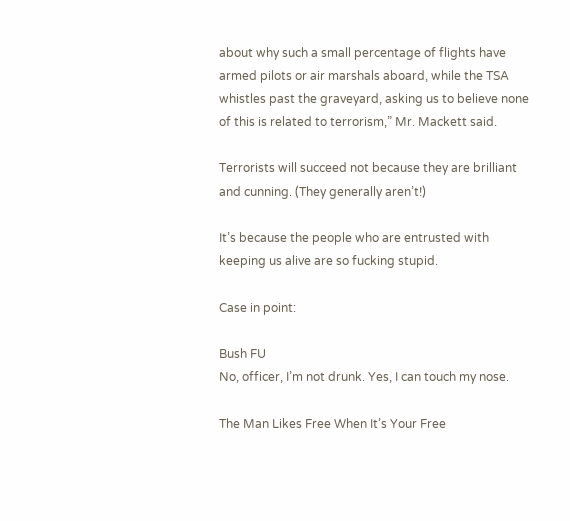about why such a small percentage of flights have armed pilots or air marshals aboard, while the TSA whistles past the graveyard, asking us to believe none of this is related to terrorism,” Mr. Mackett said.

Terrorists will succeed not because they are brilliant and cunning. (They generally aren’t!)

It’s because the people who are entrusted with keeping us alive are so fucking stupid.

Case in point:

Bush FU
No, officer, I’m not drunk. Yes, I can touch my nose.

The Man Likes Free When It’s Your Free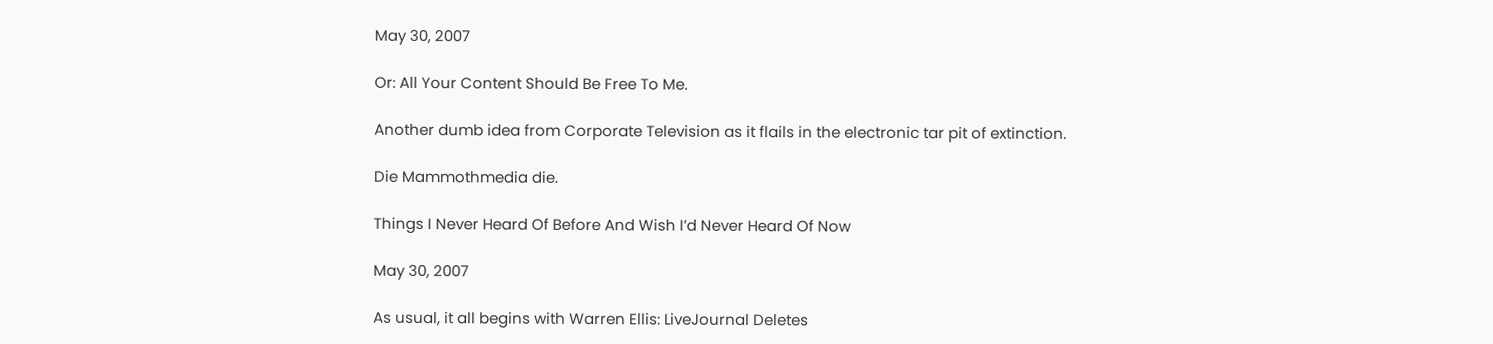May 30, 2007

Or: All Your Content Should Be Free To Me.

Another dumb idea from Corporate Television as it flails in the electronic tar pit of extinction.

Die Mammothmedia die.

Things I Never Heard Of Before And Wish I’d Never Heard Of Now

May 30, 2007

As usual, it all begins with Warren Ellis: LiveJournal Deletes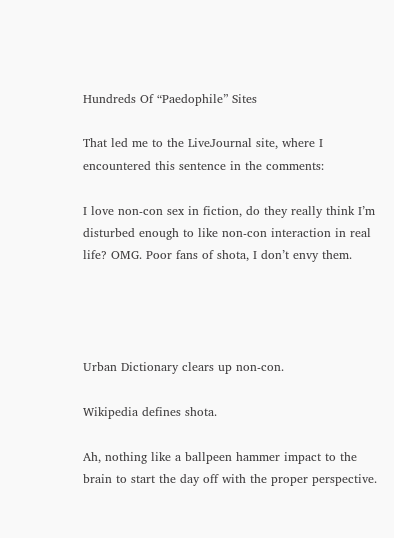Hundreds Of “Paedophile” Sites

That led me to the LiveJournal site, where I encountered this sentence in the comments:

I love non-con sex in fiction, do they really think I’m disturbed enough to like non-con interaction in real life? OMG. Poor fans of shota, I don’t envy them.




Urban Dictionary clears up non-con.

Wikipedia defines shota.

Ah, nothing like a ballpeen hammer impact to the brain to start the day off with the proper perspective.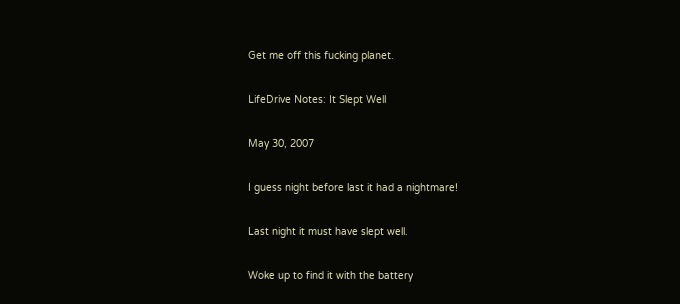Get me off this fucking planet.

LifeDrive Notes: It Slept Well

May 30, 2007

I guess night before last it had a nightmare!

Last night it must have slept well.

Woke up to find it with the battery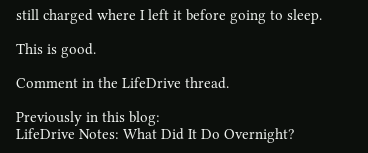still charged where I left it before going to sleep.

This is good.

Comment in the LifeDrive thread.

Previously in this blog:
LifeDrive Notes: What Did It Do Overnight?